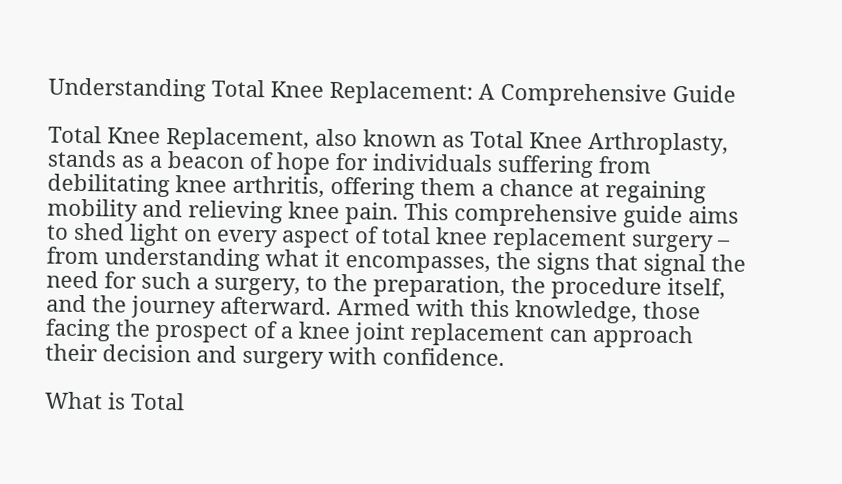Understanding Total Knee Replacement: A Comprehensive Guide

Total Knee Replacement, also known as Total Knee Arthroplasty, stands as a beacon of hope for individuals suffering from debilitating knee arthritis, offering them a chance at regaining mobility and relieving knee pain. This comprehensive guide aims to shed light on every aspect of total knee replacement surgery – from understanding what it encompasses, the signs that signal the need for such a surgery, to the preparation, the procedure itself, and the journey afterward. Armed with this knowledge, those facing the prospect of a knee joint replacement can approach their decision and surgery with confidence.

What is Total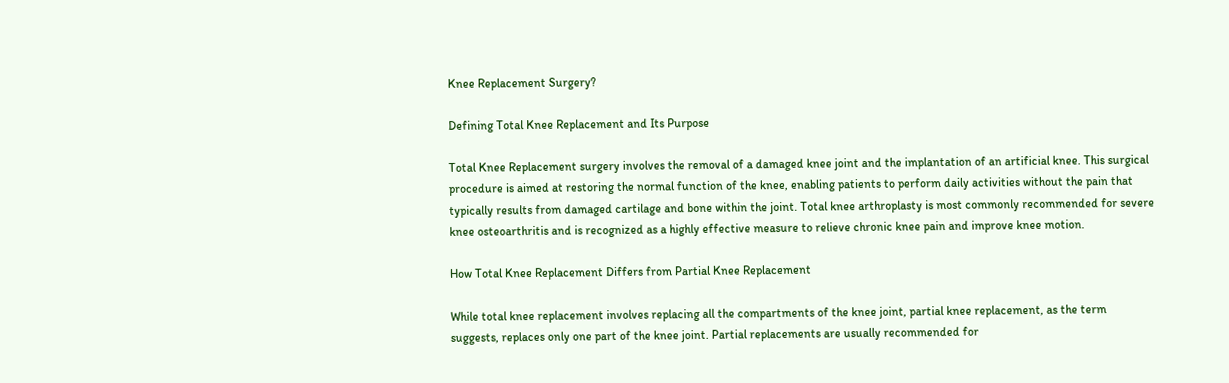Knee Replacement Surgery?

Defining Total Knee Replacement and Its Purpose

Total Knee Replacement surgery involves the removal of a damaged knee joint and the implantation of an artificial knee. This surgical procedure is aimed at restoring the normal function of the knee, enabling patients to perform daily activities without the pain that typically results from damaged cartilage and bone within the joint. Total knee arthroplasty is most commonly recommended for severe knee osteoarthritis and is recognized as a highly effective measure to relieve chronic knee pain and improve knee motion.

How Total Knee Replacement Differs from Partial Knee Replacement

While total knee replacement involves replacing all the compartments of the knee joint, partial knee replacement, as the term suggests, replaces only one part of the knee joint. Partial replacements are usually recommended for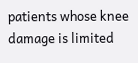patients whose knee damage is limited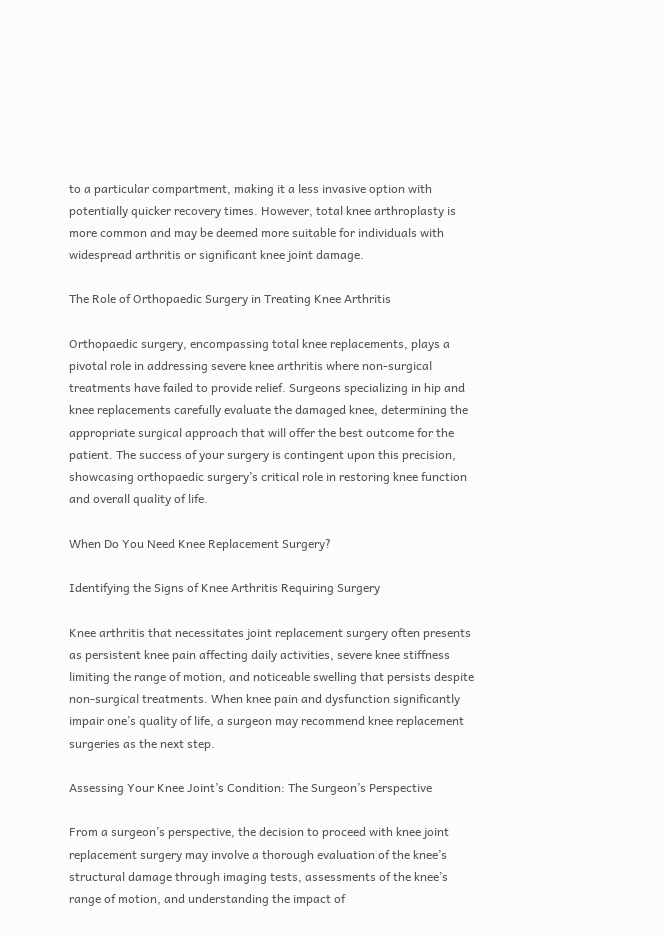to a particular compartment, making it a less invasive option with potentially quicker recovery times. However, total knee arthroplasty is more common and may be deemed more suitable for individuals with widespread arthritis or significant knee joint damage.

The Role of Orthopaedic Surgery in Treating Knee Arthritis

Orthopaedic surgery, encompassing total knee replacements, plays a pivotal role in addressing severe knee arthritis where non-surgical treatments have failed to provide relief. Surgeons specializing in hip and knee replacements carefully evaluate the damaged knee, determining the appropriate surgical approach that will offer the best outcome for the patient. The success of your surgery is contingent upon this precision, showcasing orthopaedic surgery’s critical role in restoring knee function and overall quality of life.

When Do You Need Knee Replacement Surgery?

Identifying the Signs of Knee Arthritis Requiring Surgery

Knee arthritis that necessitates joint replacement surgery often presents as persistent knee pain affecting daily activities, severe knee stiffness limiting the range of motion, and noticeable swelling that persists despite non-surgical treatments. When knee pain and dysfunction significantly impair one’s quality of life, a surgeon may recommend knee replacement surgeries as the next step.

Assessing Your Knee Joint’s Condition: The Surgeon’s Perspective

From a surgeon’s perspective, the decision to proceed with knee joint replacement surgery may involve a thorough evaluation of the knee’s structural damage through imaging tests, assessments of the knee’s range of motion, and understanding the impact of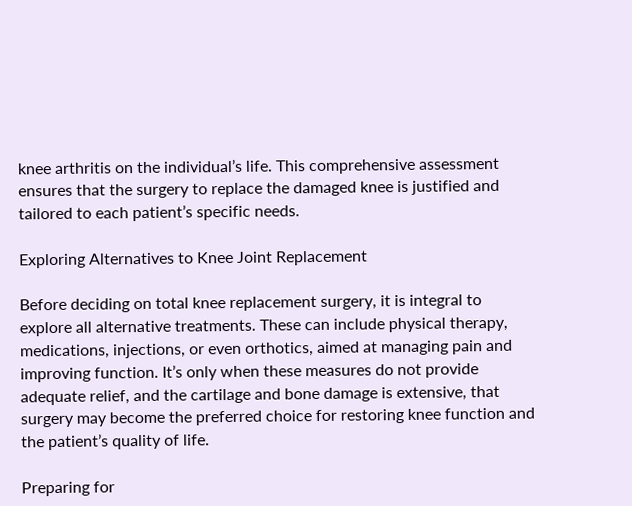knee arthritis on the individual’s life. This comprehensive assessment ensures that the surgery to replace the damaged knee is justified and tailored to each patient’s specific needs.

Exploring Alternatives to Knee Joint Replacement

Before deciding on total knee replacement surgery, it is integral to explore all alternative treatments. These can include physical therapy, medications, injections, or even orthotics, aimed at managing pain and improving function. It’s only when these measures do not provide adequate relief, and the cartilage and bone damage is extensive, that surgery may become the preferred choice for restoring knee function and the patient’s quality of life.

Preparing for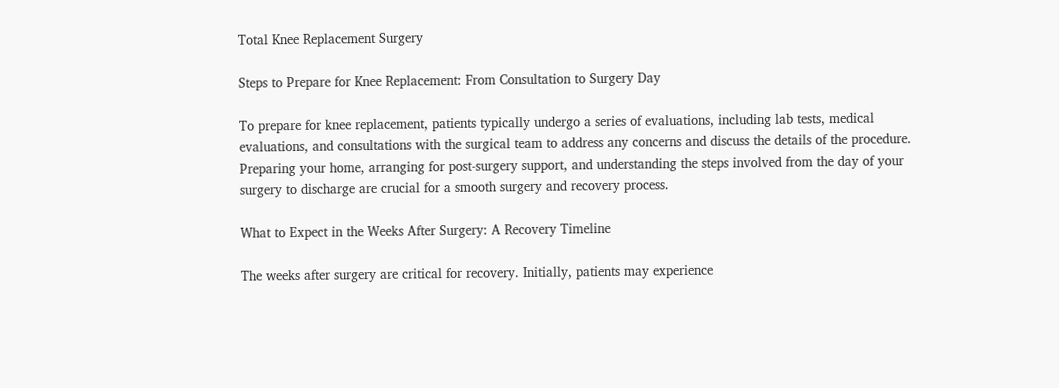Total Knee Replacement Surgery

Steps to Prepare for Knee Replacement: From Consultation to Surgery Day

To prepare for knee replacement, patients typically undergo a series of evaluations, including lab tests, medical evaluations, and consultations with the surgical team to address any concerns and discuss the details of the procedure. Preparing your home, arranging for post-surgery support, and understanding the steps involved from the day of your surgery to discharge are crucial for a smooth surgery and recovery process.

What to Expect in the Weeks After Surgery: A Recovery Timeline

The weeks after surgery are critical for recovery. Initially, patients may experience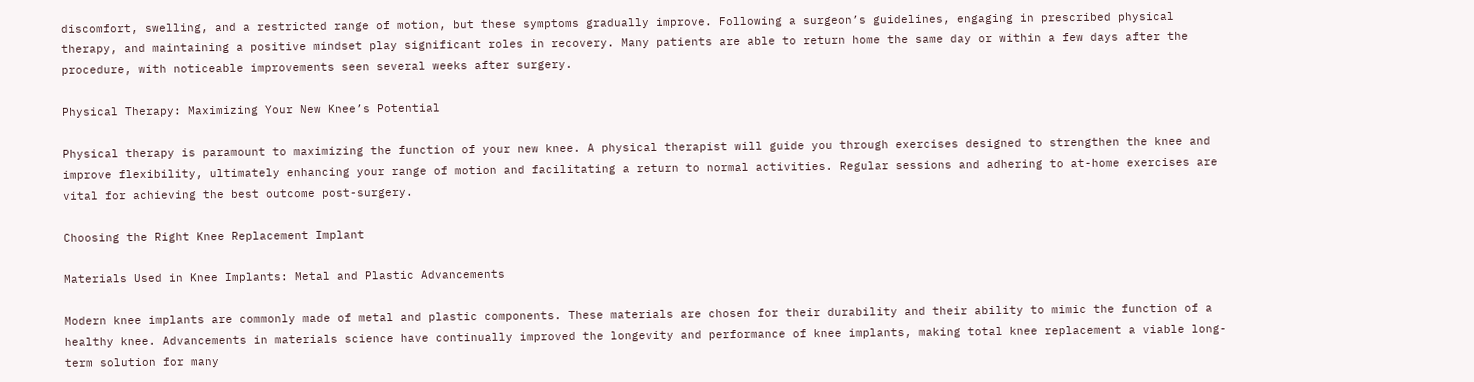discomfort, swelling, and a restricted range of motion, but these symptoms gradually improve. Following a surgeon’s guidelines, engaging in prescribed physical therapy, and maintaining a positive mindset play significant roles in recovery. Many patients are able to return home the same day or within a few days after the procedure, with noticeable improvements seen several weeks after surgery.

Physical Therapy: Maximizing Your New Knee’s Potential

Physical therapy is paramount to maximizing the function of your new knee. A physical therapist will guide you through exercises designed to strengthen the knee and improve flexibility, ultimately enhancing your range of motion and facilitating a return to normal activities. Regular sessions and adhering to at-home exercises are vital for achieving the best outcome post-surgery.

Choosing the Right Knee Replacement Implant

Materials Used in Knee Implants: Metal and Plastic Advancements

Modern knee implants are commonly made of metal and plastic components. These materials are chosen for their durability and their ability to mimic the function of a healthy knee. Advancements in materials science have continually improved the longevity and performance of knee implants, making total knee replacement a viable long-term solution for many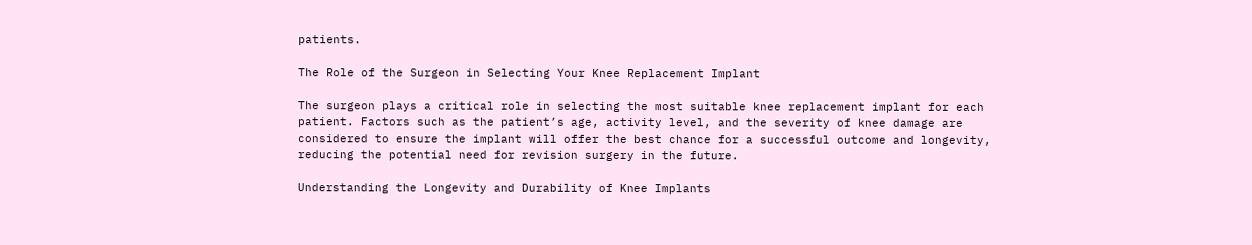patients.

The Role of the Surgeon in Selecting Your Knee Replacement Implant

The surgeon plays a critical role in selecting the most suitable knee replacement implant for each patient. Factors such as the patient’s age, activity level, and the severity of knee damage are considered to ensure the implant will offer the best chance for a successful outcome and longevity, reducing the potential need for revision surgery in the future.

Understanding the Longevity and Durability of Knee Implants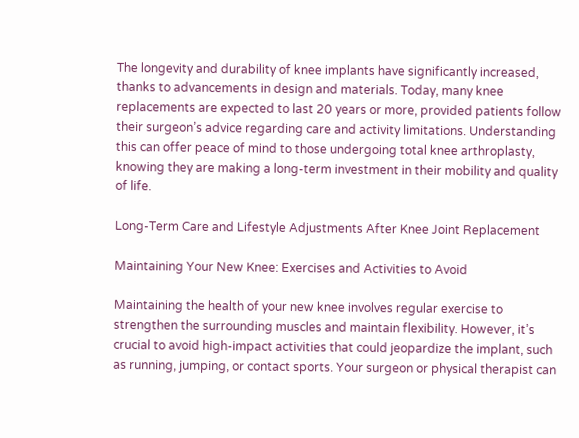The longevity and durability of knee implants have significantly increased, thanks to advancements in design and materials. Today, many knee replacements are expected to last 20 years or more, provided patients follow their surgeon’s advice regarding care and activity limitations. Understanding this can offer peace of mind to those undergoing total knee arthroplasty, knowing they are making a long-term investment in their mobility and quality of life.

Long-Term Care and Lifestyle Adjustments After Knee Joint Replacement

Maintaining Your New Knee: Exercises and Activities to Avoid

Maintaining the health of your new knee involves regular exercise to strengthen the surrounding muscles and maintain flexibility. However, it’s crucial to avoid high-impact activities that could jeopardize the implant, such as running, jumping, or contact sports. Your surgeon or physical therapist can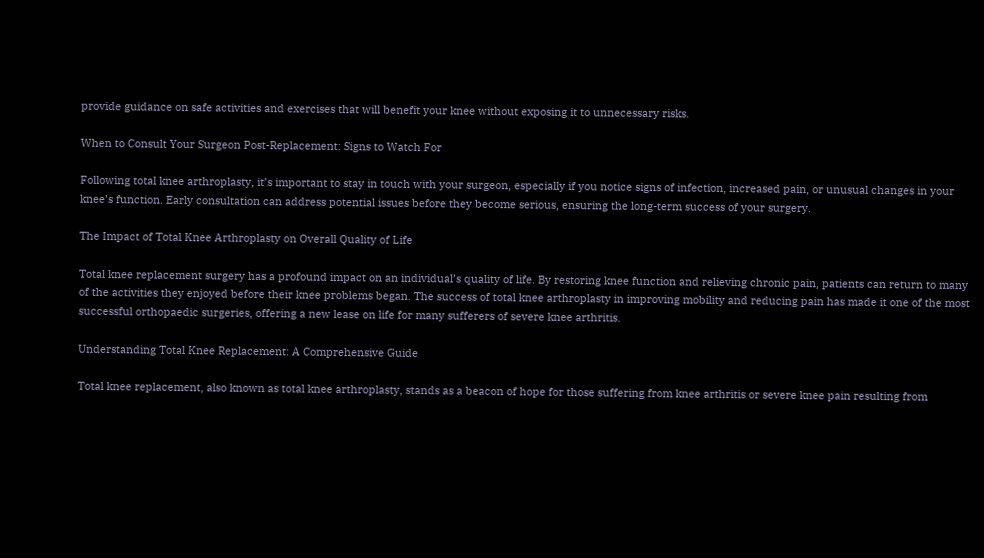provide guidance on safe activities and exercises that will benefit your knee without exposing it to unnecessary risks.

When to Consult Your Surgeon Post-Replacement: Signs to Watch For

Following total knee arthroplasty, it’s important to stay in touch with your surgeon, especially if you notice signs of infection, increased pain, or unusual changes in your knee’s function. Early consultation can address potential issues before they become serious, ensuring the long-term success of your surgery.

The Impact of Total Knee Arthroplasty on Overall Quality of Life

Total knee replacement surgery has a profound impact on an individual’s quality of life. By restoring knee function and relieving chronic pain, patients can return to many of the activities they enjoyed before their knee problems began. The success of total knee arthroplasty in improving mobility and reducing pain has made it one of the most successful orthopaedic surgeries, offering a new lease on life for many sufferers of severe knee arthritis.

Understanding Total Knee Replacement: A Comprehensive Guide

Total knee replacement, also known as total knee arthroplasty, stands as a beacon of hope for those suffering from knee arthritis or severe knee pain resulting from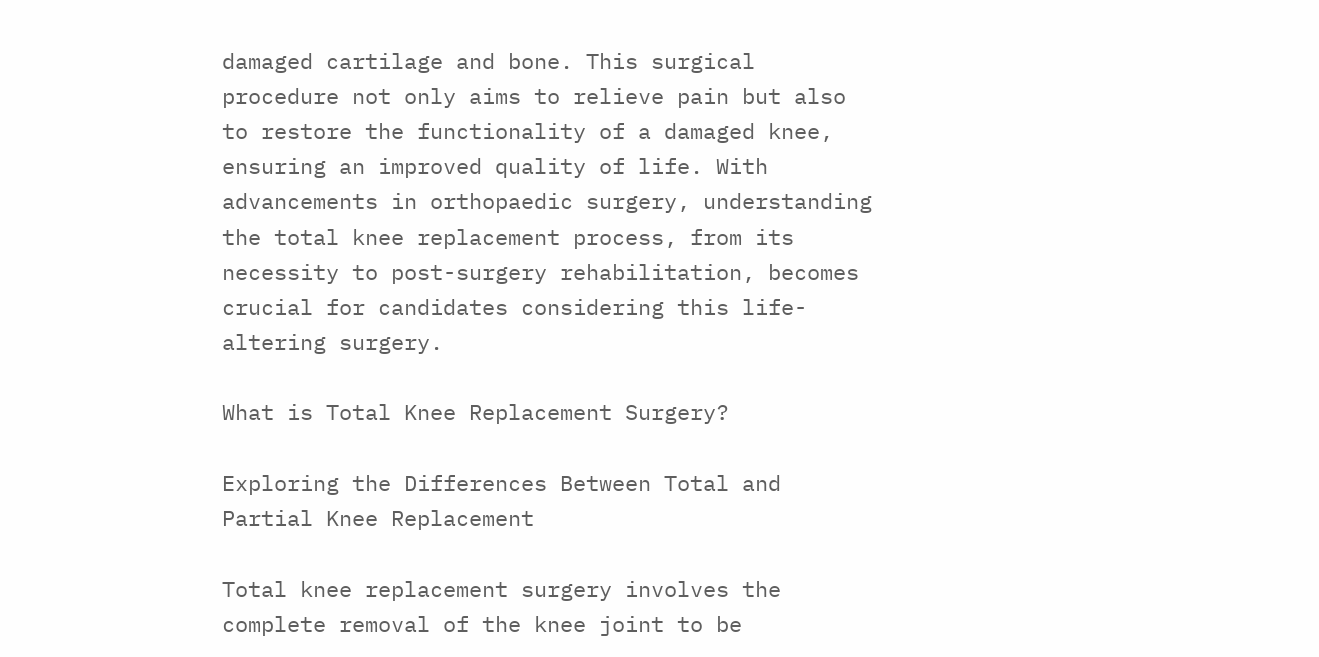damaged cartilage and bone. This surgical procedure not only aims to relieve pain but also to restore the functionality of a damaged knee, ensuring an improved quality of life. With advancements in orthopaedic surgery, understanding the total knee replacement process, from its necessity to post-surgery rehabilitation, becomes crucial for candidates considering this life-altering surgery.

What is Total Knee Replacement Surgery?

Exploring the Differences Between Total and Partial Knee Replacement

Total knee replacement surgery involves the complete removal of the knee joint to be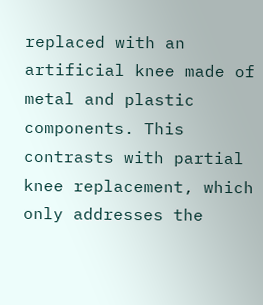replaced with an artificial knee made of metal and plastic components. This contrasts with partial knee replacement, which only addresses the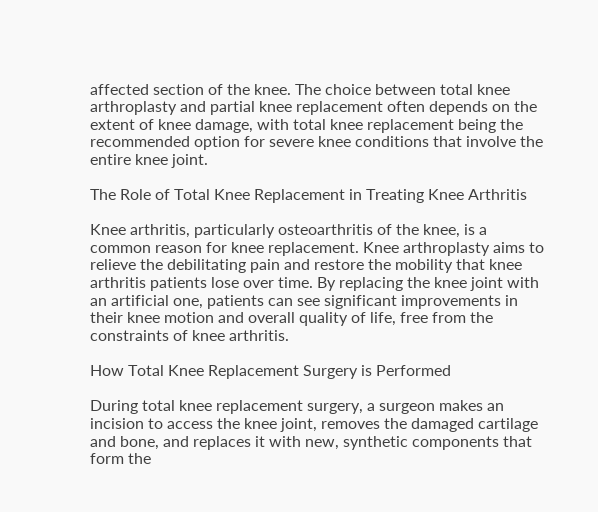affected section of the knee. The choice between total knee arthroplasty and partial knee replacement often depends on the extent of knee damage, with total knee replacement being the recommended option for severe knee conditions that involve the entire knee joint.

The Role of Total Knee Replacement in Treating Knee Arthritis

Knee arthritis, particularly osteoarthritis of the knee, is a common reason for knee replacement. Knee arthroplasty aims to relieve the debilitating pain and restore the mobility that knee arthritis patients lose over time. By replacing the knee joint with an artificial one, patients can see significant improvements in their knee motion and overall quality of life, free from the constraints of knee arthritis.

How Total Knee Replacement Surgery is Performed

During total knee replacement surgery, a surgeon makes an incision to access the knee joint, removes the damaged cartilage and bone, and replaces it with new, synthetic components that form the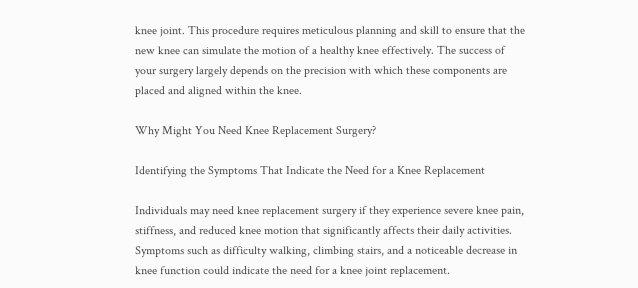knee joint. This procedure requires meticulous planning and skill to ensure that the new knee can simulate the motion of a healthy knee effectively. The success of your surgery largely depends on the precision with which these components are placed and aligned within the knee.

Why Might You Need Knee Replacement Surgery?

Identifying the Symptoms That Indicate the Need for a Knee Replacement

Individuals may need knee replacement surgery if they experience severe knee pain, stiffness, and reduced knee motion that significantly affects their daily activities. Symptoms such as difficulty walking, climbing stairs, and a noticeable decrease in knee function could indicate the need for a knee joint replacement.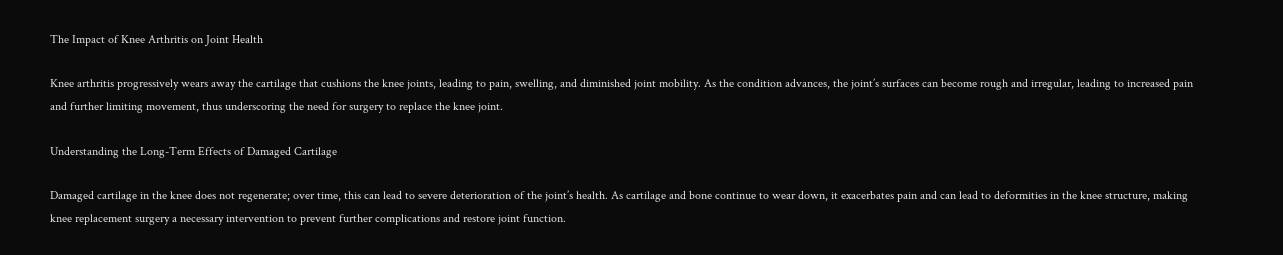The Impact of Knee Arthritis on Joint Health

Knee arthritis progressively wears away the cartilage that cushions the knee joints, leading to pain, swelling, and diminished joint mobility. As the condition advances, the joint’s surfaces can become rough and irregular, leading to increased pain and further limiting movement, thus underscoring the need for surgery to replace the knee joint.

Understanding the Long-Term Effects of Damaged Cartilage

Damaged cartilage in the knee does not regenerate; over time, this can lead to severe deterioration of the joint’s health. As cartilage and bone continue to wear down, it exacerbates pain and can lead to deformities in the knee structure, making knee replacement surgery a necessary intervention to prevent further complications and restore joint function.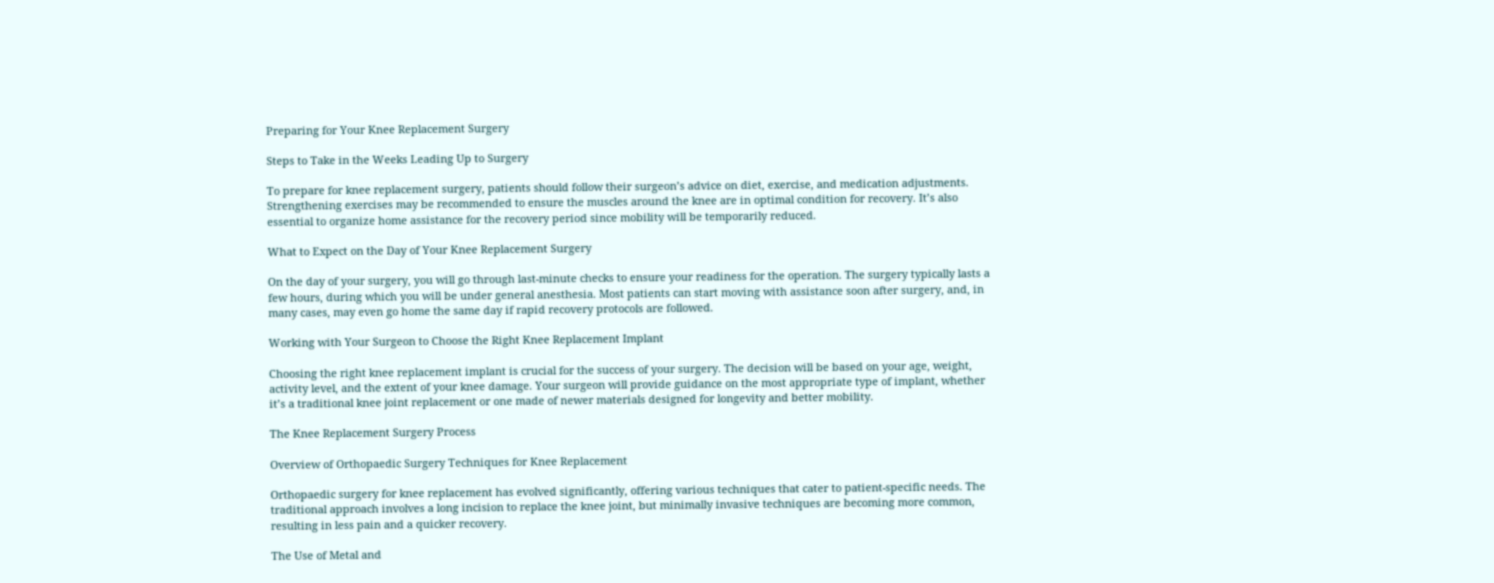Preparing for Your Knee Replacement Surgery

Steps to Take in the Weeks Leading Up to Surgery

To prepare for knee replacement surgery, patients should follow their surgeon’s advice on diet, exercise, and medication adjustments. Strengthening exercises may be recommended to ensure the muscles around the knee are in optimal condition for recovery. It’s also essential to organize home assistance for the recovery period since mobility will be temporarily reduced.

What to Expect on the Day of Your Knee Replacement Surgery

On the day of your surgery, you will go through last-minute checks to ensure your readiness for the operation. The surgery typically lasts a few hours, during which you will be under general anesthesia. Most patients can start moving with assistance soon after surgery, and, in many cases, may even go home the same day if rapid recovery protocols are followed.

Working with Your Surgeon to Choose the Right Knee Replacement Implant

Choosing the right knee replacement implant is crucial for the success of your surgery. The decision will be based on your age, weight, activity level, and the extent of your knee damage. Your surgeon will provide guidance on the most appropriate type of implant, whether it’s a traditional knee joint replacement or one made of newer materials designed for longevity and better mobility.

The Knee Replacement Surgery Process

Overview of Orthopaedic Surgery Techniques for Knee Replacement

Orthopaedic surgery for knee replacement has evolved significantly, offering various techniques that cater to patient-specific needs. The traditional approach involves a long incision to replace the knee joint, but minimally invasive techniques are becoming more common, resulting in less pain and a quicker recovery.

The Use of Metal and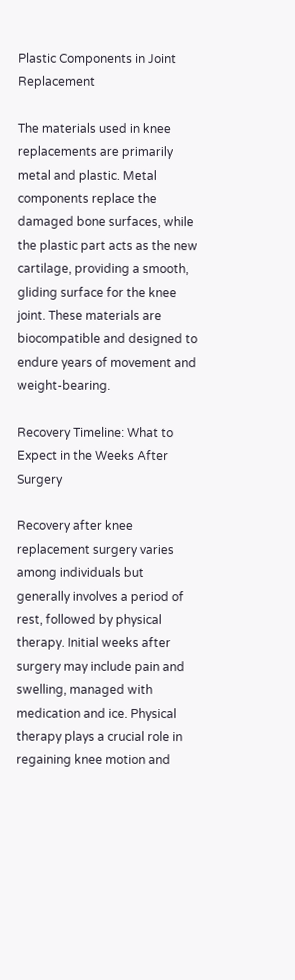Plastic Components in Joint Replacement

The materials used in knee replacements are primarily metal and plastic. Metal components replace the damaged bone surfaces, while the plastic part acts as the new cartilage, providing a smooth, gliding surface for the knee joint. These materials are biocompatible and designed to endure years of movement and weight-bearing.

Recovery Timeline: What to Expect in the Weeks After Surgery

Recovery after knee replacement surgery varies among individuals but generally involves a period of rest, followed by physical therapy. Initial weeks after surgery may include pain and swelling, managed with medication and ice. Physical therapy plays a crucial role in regaining knee motion and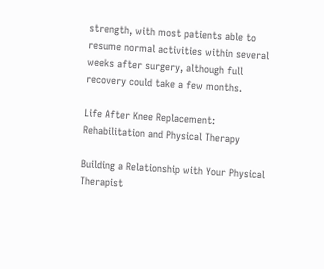strength, with most patients able to resume normal activities within several weeks after surgery, although full recovery could take a few months.

Life After Knee Replacement: Rehabilitation and Physical Therapy

Building a Relationship with Your Physical Therapist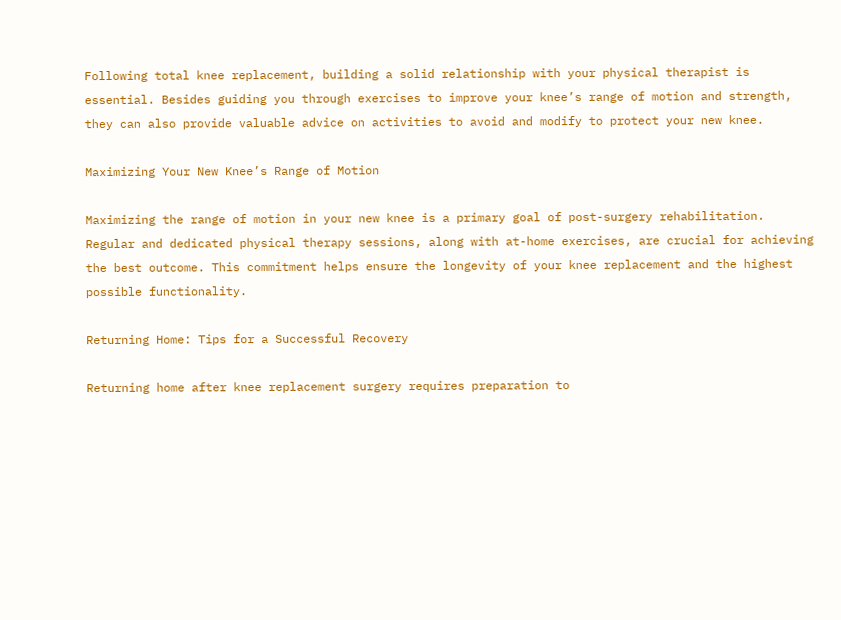Following total knee replacement, building a solid relationship with your physical therapist is essential. Besides guiding you through exercises to improve your knee’s range of motion and strength, they can also provide valuable advice on activities to avoid and modify to protect your new knee.

Maximizing Your New Knee’s Range of Motion

Maximizing the range of motion in your new knee is a primary goal of post-surgery rehabilitation. Regular and dedicated physical therapy sessions, along with at-home exercises, are crucial for achieving the best outcome. This commitment helps ensure the longevity of your knee replacement and the highest possible functionality.

Returning Home: Tips for a Successful Recovery

Returning home after knee replacement surgery requires preparation to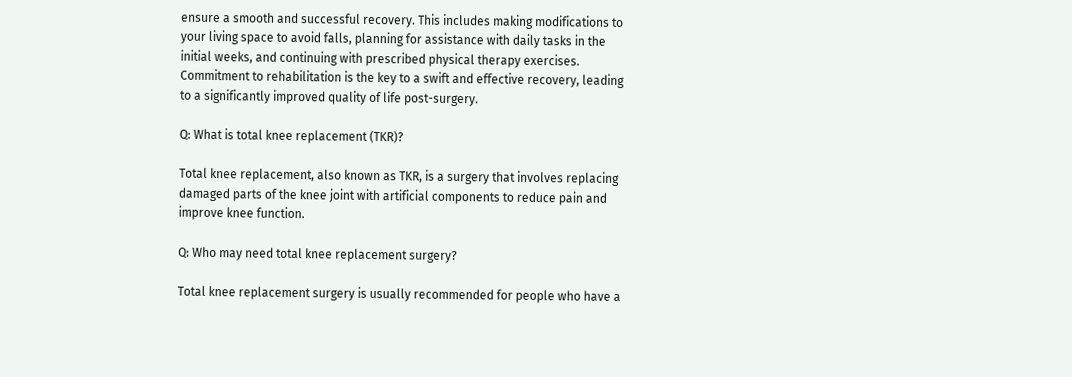ensure a smooth and successful recovery. This includes making modifications to your living space to avoid falls, planning for assistance with daily tasks in the initial weeks, and continuing with prescribed physical therapy exercises. Commitment to rehabilitation is the key to a swift and effective recovery, leading to a significantly improved quality of life post-surgery.

Q: What is total knee replacement (TKR)?

Total knee replacement, also known as TKR, is a surgery that involves replacing damaged parts of the knee joint with artificial components to reduce pain and improve knee function.

Q: Who may need total knee replacement surgery?

Total knee replacement surgery is usually recommended for people who have a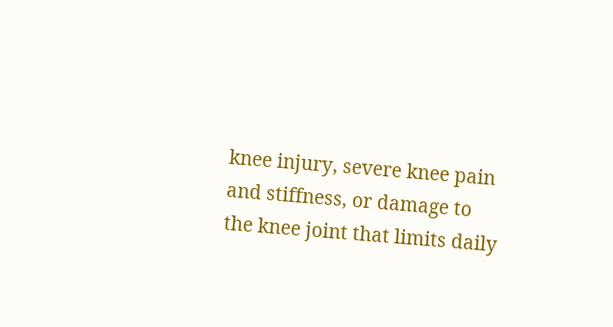knee injury, severe knee pain and stiffness, or damage to the knee joint that limits daily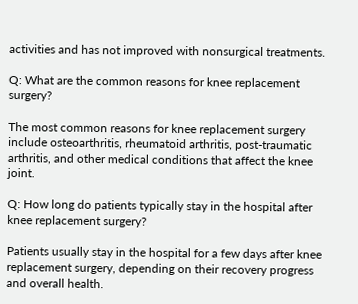activities and has not improved with nonsurgical treatments.

Q: What are the common reasons for knee replacement surgery?

The most common reasons for knee replacement surgery include osteoarthritis, rheumatoid arthritis, post-traumatic arthritis, and other medical conditions that affect the knee joint.

Q: How long do patients typically stay in the hospital after knee replacement surgery?

Patients usually stay in the hospital for a few days after knee replacement surgery, depending on their recovery progress and overall health.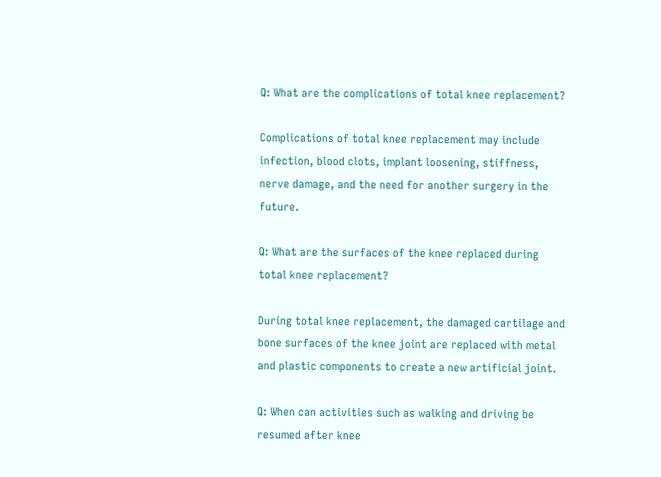Q: What are the complications of total knee replacement?

Complications of total knee replacement may include infection, blood clots, implant loosening, stiffness, nerve damage, and the need for another surgery in the future.

Q: What are the surfaces of the knee replaced during total knee replacement?

During total knee replacement, the damaged cartilage and bone surfaces of the knee joint are replaced with metal and plastic components to create a new artificial joint.

Q: When can activities such as walking and driving be resumed after knee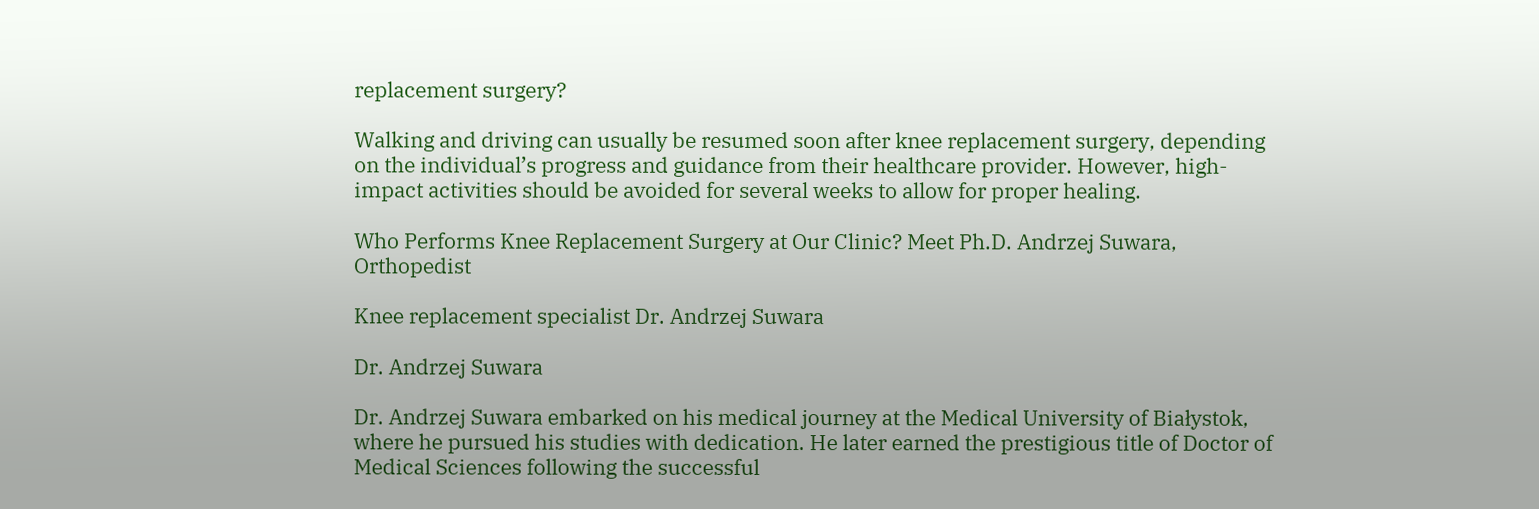replacement surgery?

Walking and driving can usually be resumed soon after knee replacement surgery, depending on the individual’s progress and guidance from their healthcare provider. However, high-impact activities should be avoided for several weeks to allow for proper healing.

Who Performs Knee Replacement Surgery at Our Clinic? Meet Ph.D. Andrzej Suwara, Orthopedist

Knee replacement specialist Dr. Andrzej Suwara

Dr. Andrzej Suwara

Dr. Andrzej Suwara embarked on his medical journey at the Medical University of Białystok, where he pursued his studies with dedication. He later earned the prestigious title of Doctor of Medical Sciences following the successful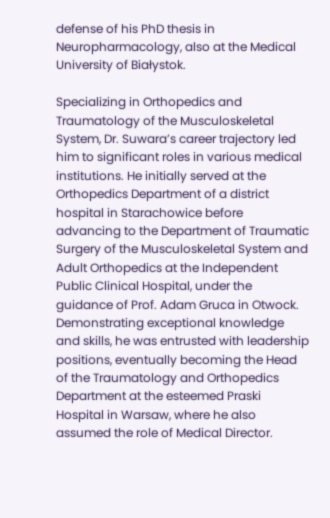defense of his PhD thesis in Neuropharmacology, also at the Medical University of Białystok.

Specializing in Orthopedics and Traumatology of the Musculoskeletal System, Dr. Suwara’s career trajectory led him to significant roles in various medical institutions. He initially served at the Orthopedics Department of a district hospital in Starachowice before advancing to the Department of Traumatic Surgery of the Musculoskeletal System and Adult Orthopedics at the Independent Public Clinical Hospital, under the guidance of Prof. Adam Gruca in Otwock. Demonstrating exceptional knowledge and skills, he was entrusted with leadership positions, eventually becoming the Head of the Traumatology and Orthopedics Department at the esteemed Praski Hospital in Warsaw, where he also assumed the role of Medical Director.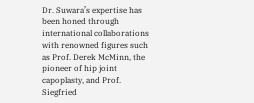Dr. Suwara’s expertise has been honed through international collaborations with renowned figures such as Prof. Derek McMinn, the pioneer of hip joint capoplasty, and Prof. Siegfried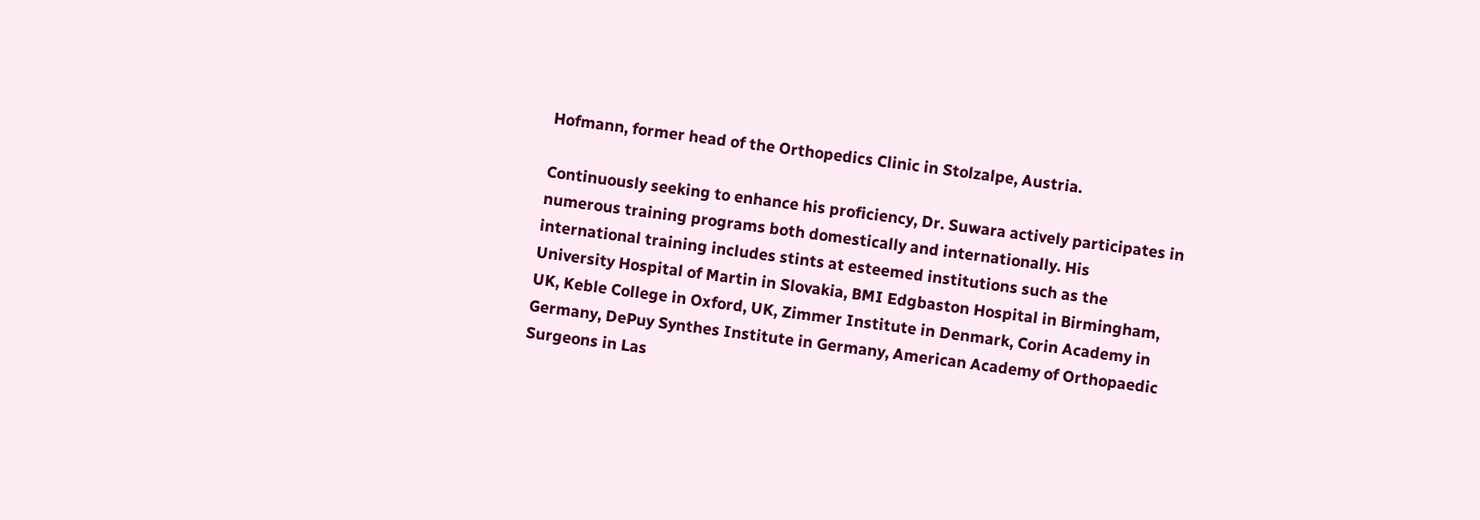Hofmann, former head of the Orthopedics Clinic in Stolzalpe, Austria.

Continuously seeking to enhance his proficiency, Dr. Suwara actively participates in numerous training programs both domestically and internationally. His international training includes stints at esteemed institutions such as the University Hospital of Martin in Slovakia, BMI Edgbaston Hospital in Birmingham, UK, Keble College in Oxford, UK, Zimmer Institute in Denmark, Corin Academy in Germany, DePuy Synthes Institute in Germany, American Academy of Orthopaedic Surgeons in Las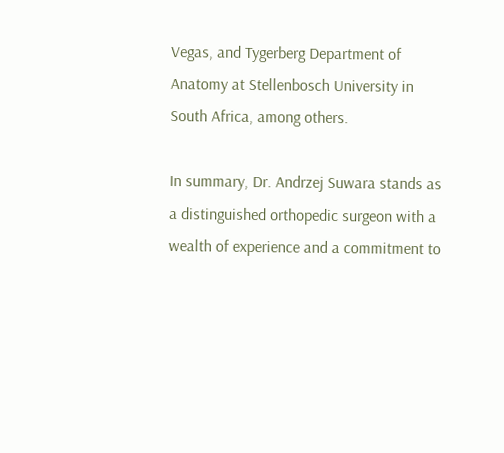Vegas, and Tygerberg Department of Anatomy at Stellenbosch University in South Africa, among others.

In summary, Dr. Andrzej Suwara stands as a distinguished orthopedic surgeon with a wealth of experience and a commitment to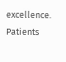excellence. Patients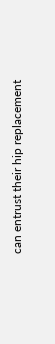can entrust their hip replacement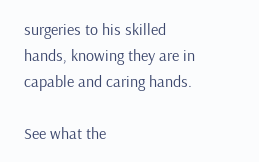surgeries to his skilled hands, knowing they are in capable and caring hands.

See what the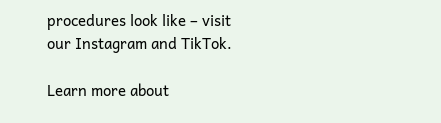procedures look like – visit our Instagram and TikTok.

Learn more about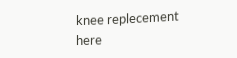knee replecement here